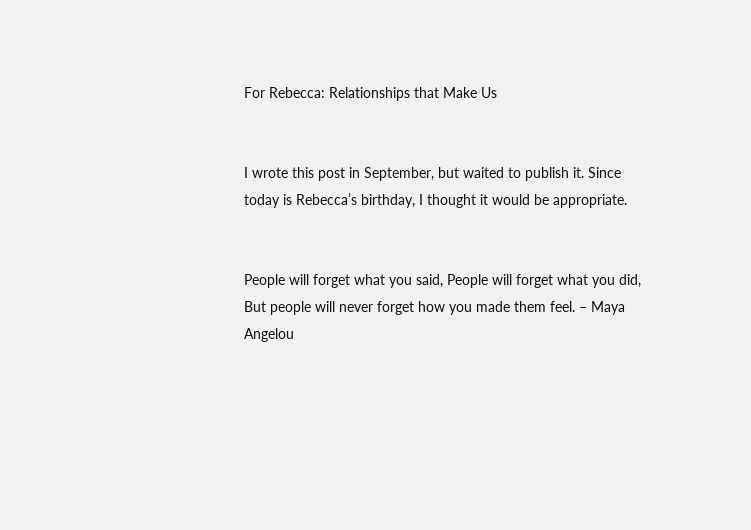For Rebecca: Relationships that Make Us


I wrote this post in September, but waited to publish it. Since today is Rebecca’s birthday, I thought it would be appropriate.


People will forget what you said, People will forget what you did, But people will never forget how you made them feel. – Maya Angelou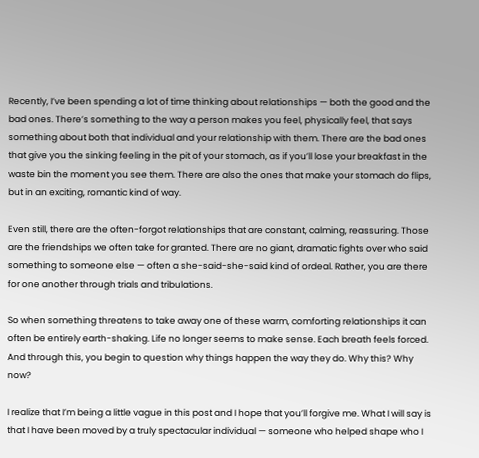Recently, I’ve been spending a lot of time thinking about relationships — both the good and the bad ones. There’s something to the way a person makes you feel, physically feel, that says something about both that individual and your relationship with them. There are the bad ones that give you the sinking feeling in the pit of your stomach, as if you’ll lose your breakfast in the waste bin the moment you see them. There are also the ones that make your stomach do flips, but in an exciting, romantic kind of way.

Even still, there are the often-forgot relationships that are constant, calming, reassuring. Those are the friendships we often take for granted. There are no giant, dramatic fights over who said something to someone else — often a she-said-she-said kind of ordeal. Rather, you are there for one another through trials and tribulations.

So when something threatens to take away one of these warm, comforting relationships it can often be entirely earth-shaking. Life no longer seems to make sense. Each breath feels forced. And through this, you begin to question why things happen the way they do. Why this? Why now?

I realize that I’m being a little vague in this post and I hope that you’ll forgive me. What I will say is that I have been moved by a truly spectacular individual — someone who helped shape who I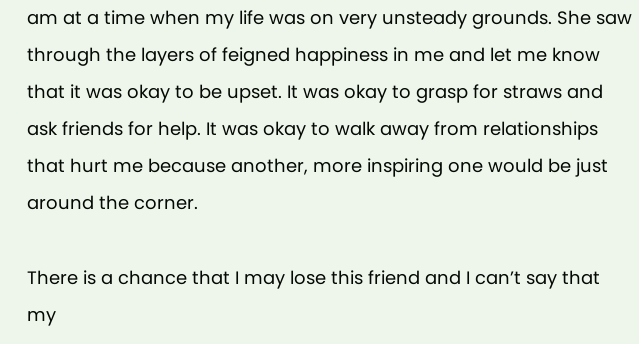am at a time when my life was on very unsteady grounds. She saw through the layers of feigned happiness in me and let me know that it was okay to be upset. It was okay to grasp for straws and ask friends for help. It was okay to walk away from relationships that hurt me because another, more inspiring one would be just around the corner.

There is a chance that I may lose this friend and I can’t say that my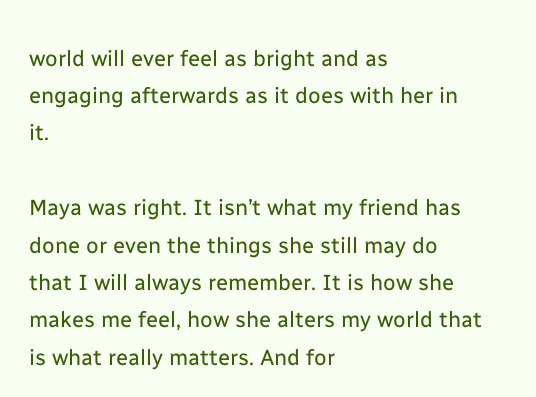world will ever feel as bright and as engaging afterwards as it does with her in it.

Maya was right. It isn’t what my friend has done or even the things she still may do that I will always remember. It is how she makes me feel, how she alters my world that is what really matters. And for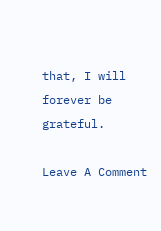that, I will forever be grateful.

Leave A Comment